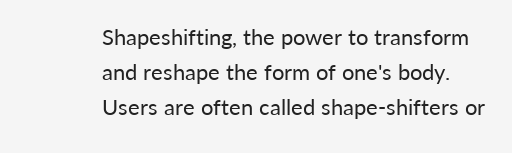Shapeshifting, the power to transform and reshape the form of one's body. Users are often called shape-shifters or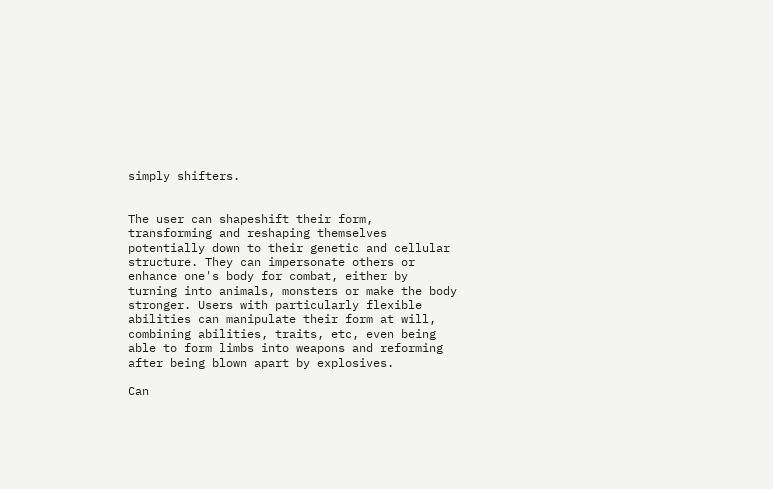simply shifters.


The user can shapeshift their form, transforming and reshaping themselves potentially down to their genetic and cellular structure. They can impersonate others or enhance one's body for combat, either by turning into animals, monsters or make the body stronger. Users with particularly flexible abilities can manipulate their form at will, combining abilities, traits, etc, even being able to form limbs into weapons and reforming after being blown apart by explosives.

Can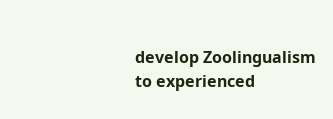develop Zoolingualism to experienced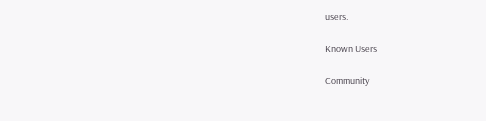users.

Known Users

Community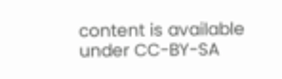content is available under CC-BY-SA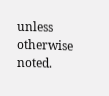unless otherwise noted.